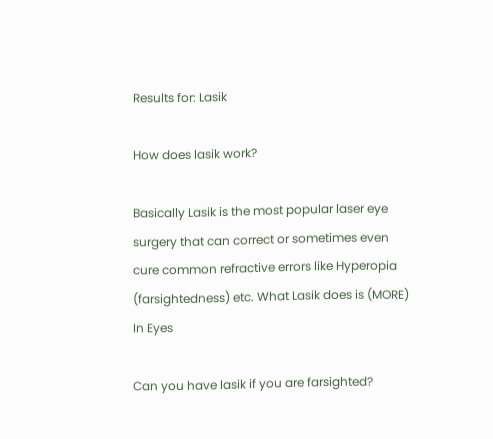Results for: Lasik

How does lasik work?

Basically Lasik is the most popular laser eye surgery that can correct or sometimes even cure common refractive errors like Hyperopia (farsightedness) etc. What Lasik does is (MORE)
In Eyes

Can you have lasik if you are farsighted?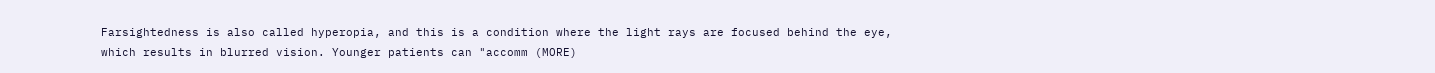Farsightedness is also called hyperopia, and this is a condition where the light rays are focused behind the eye, which results in blurred vision. Younger patients can "accomm (MORE)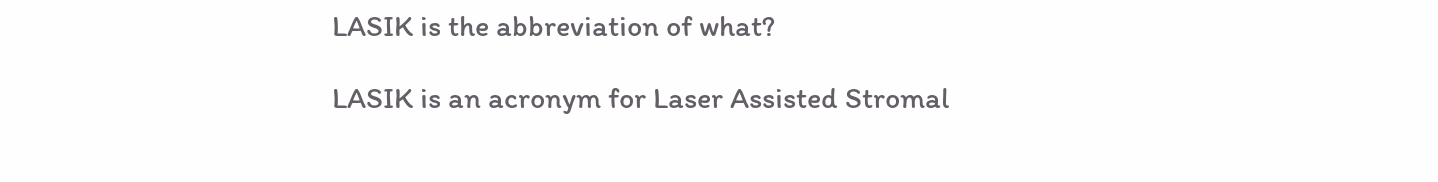LASIK is the abbreviation of what?

LASIK is an acronym for Laser Assisted Stromal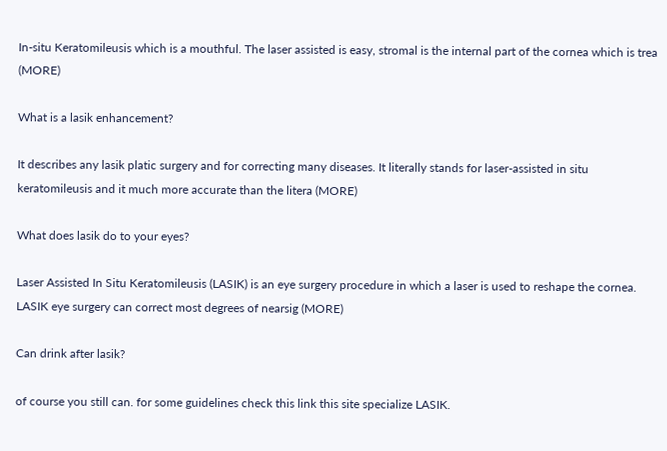In-situ Keratomileusis which is a mouthful. The laser assisted is easy, stromal is the internal part of the cornea which is trea (MORE)

What is a lasik enhancement?

It describes any lasik platic surgery and for correcting many diseases. It literally stands for laser-assisted in situ keratomileusis and it much more accurate than the litera (MORE)

What does lasik do to your eyes?

Laser Assisted In Situ Keratomileusis (LASIK) is an eye surgery procedure in which a laser is used to reshape the cornea. LASIK eye surgery can correct most degrees of nearsig (MORE)

Can drink after lasik?

of course you still can. for some guidelines check this link this site specialize LASIK.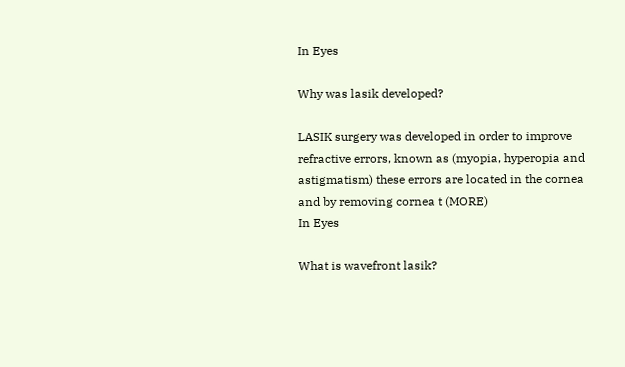In Eyes

Why was lasik developed?

LASIK surgery was developed in order to improve refractive errors, known as (myopia, hyperopia and astigmatism) these errors are located in the cornea and by removing cornea t (MORE)
In Eyes

What is wavefront lasik?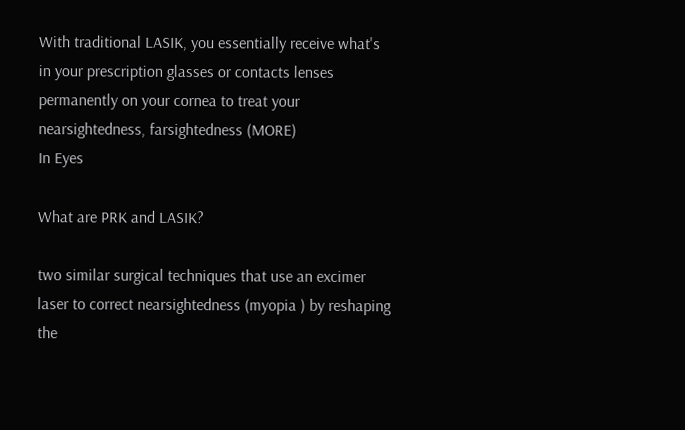With traditional LASIK, you essentially receive what's in your prescription glasses or contacts lenses permanently on your cornea to treat your nearsightedness, farsightedness (MORE)
In Eyes

What are PRK and LASIK?

two similar surgical techniques that use an excimer laser to correct nearsightedness (myopia ) by reshaping the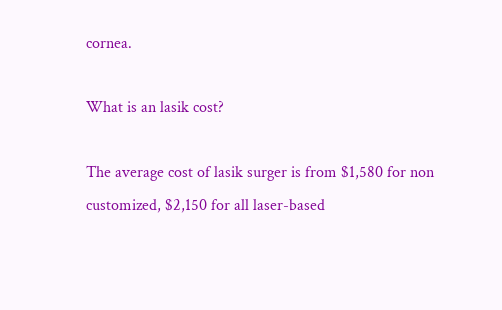cornea.

What is an lasik cost?

The average cost of lasik surger is from $1,580 for non customized, $2,150 for all laser-based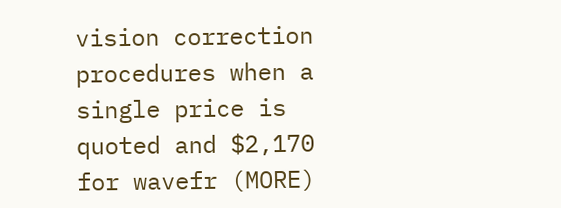vision correction procedures when a single price is quoted and $2,170 for wavefr (MORE)